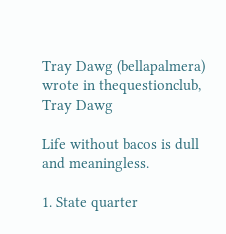Tray Dawg (bellapalmera) wrote in thequestionclub,
Tray Dawg

Life without bacos is dull and meaningless.

1. State quarter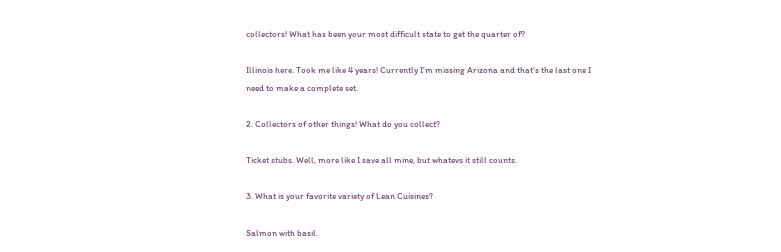collectors! What has been your most difficult state to get the quarter of?

Illinois here. Took me like 4 years! Currently I'm missing Arizona and that's the last one I need to make a complete set.

2. Collectors of other things! What do you collect?

Ticket stubs. Well, more like I save all mine, but whatevs it still counts.

3. What is your favorite variety of Lean Cuisines?

Salmon with basil.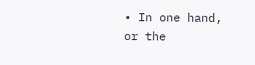• In one hand, or the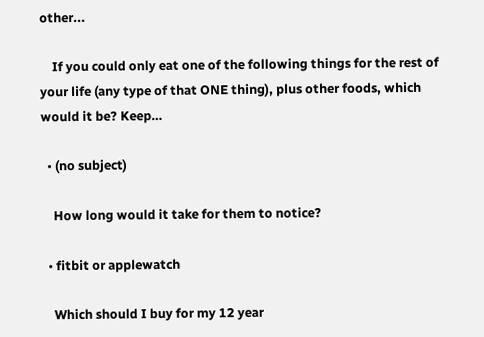other...

    If you could only eat one of the following things for the rest of your life (any type of that ONE thing), plus other foods, which would it be? Keep…

  • (no subject)

    How long would it take for them to notice?

  • fitbit or applewatch

    Which should I buy for my 12 year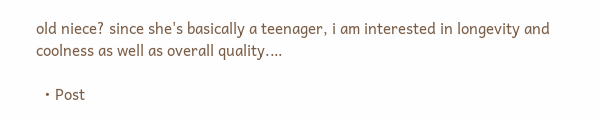old niece? since she's basically a teenager, i am interested in longevity and coolness as well as overall quality.…

  • Post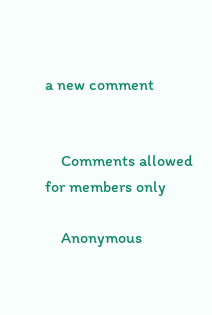a new comment


    Comments allowed for members only

    Anonymous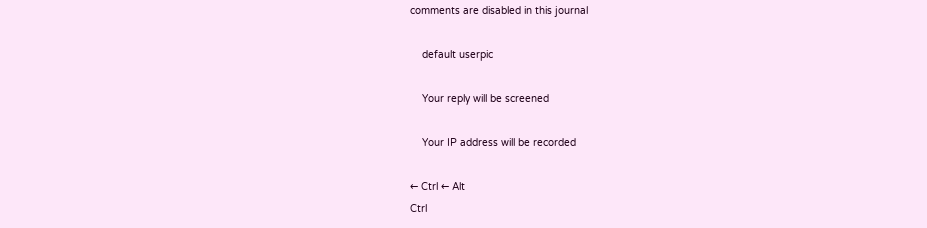comments are disabled in this journal

    default userpic

    Your reply will be screened

    Your IP address will be recorded

← Ctrl ← Alt
Ctrl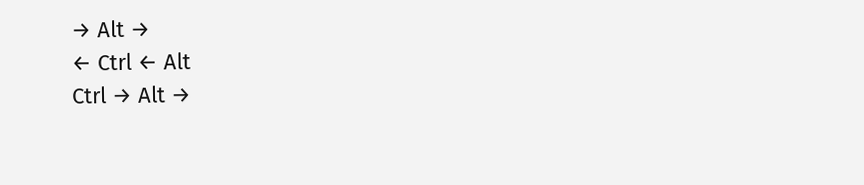→ Alt →
← Ctrl ← Alt
Ctrl → Alt →